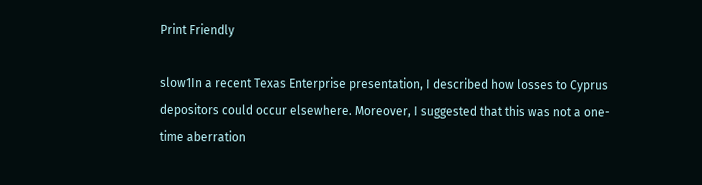Print Friendly

slow1In a recent Texas Enterprise presentation, I described how losses to Cyprus depositors could occur elsewhere. Moreover, I suggested that this was not a one-time aberration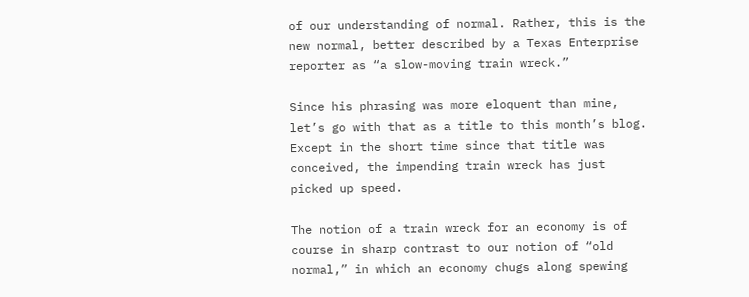of our understanding of normal. Rather, this is the new normal, better described by a Texas Enterprise reporter as “a slow-moving train wreck.”

Since his phrasing was more eloquent than mine, let’s go with that as a title to this month’s blog. Except in the short time since that title was conceived, the impending train wreck has just picked up speed.

The notion of a train wreck for an economy is of course in sharp contrast to our notion of “old normal,” in which an economy chugs along spewing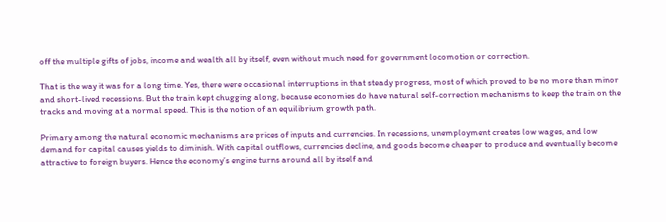off the multiple gifts of jobs, income and wealth all by itself, even without much need for government locomotion or correction.

That is the way it was for a long time. Yes, there were occasional interruptions in that steady progress, most of which proved to be no more than minor and short-lived recessions. But the train kept chugging along, because economies do have natural self-correction mechanisms to keep the train on the tracks and moving at a normal speed. This is the notion of an equilibrium growth path.

Primary among the natural economic mechanisms are prices of inputs and currencies. In recessions, unemployment creates low wages, and low demand for capital causes yields to diminish. With capital outflows, currencies decline, and goods become cheaper to produce and eventually become attractive to foreign buyers. Hence the economy’s engine turns around all by itself and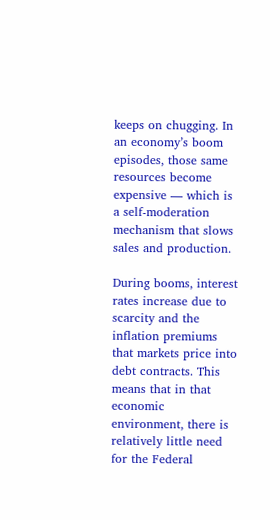keeps on chugging. In an economy’s boom episodes, those same resources become expensive — which is a self-moderation mechanism that slows sales and production.

During booms, interest rates increase due to scarcity and the inflation premiums that markets price into debt contracts. This means that in that economic environment, there is relatively little need for the Federal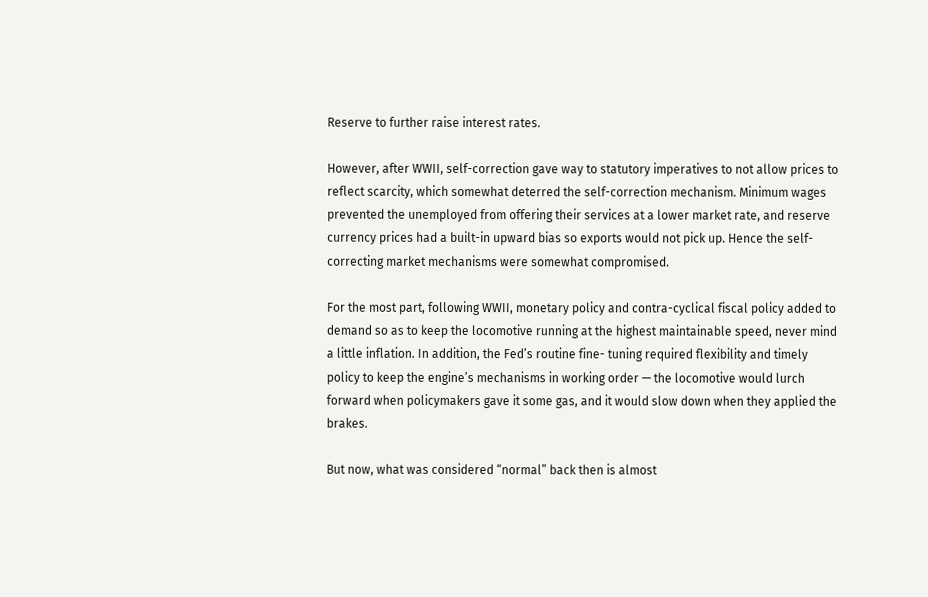Reserve to further raise interest rates.

However, after WWII, self-correction gave way to statutory imperatives to not allow prices to reflect scarcity, which somewhat deterred the self-correction mechanism. Minimum wages prevented the unemployed from offering their services at a lower market rate, and reserve currency prices had a built-in upward bias so exports would not pick up. Hence the self-correcting market mechanisms were somewhat compromised.

For the most part, following WWII, monetary policy and contra-cyclical fiscal policy added to demand so as to keep the locomotive running at the highest maintainable speed, never mind a little inflation. In addition, the Fed’s routine fine- tuning required flexibility and timely policy to keep the engine’s mechanisms in working order — the locomotive would lurch forward when policymakers gave it some gas, and it would slow down when they applied the brakes.

But now, what was considered “normal” back then is almost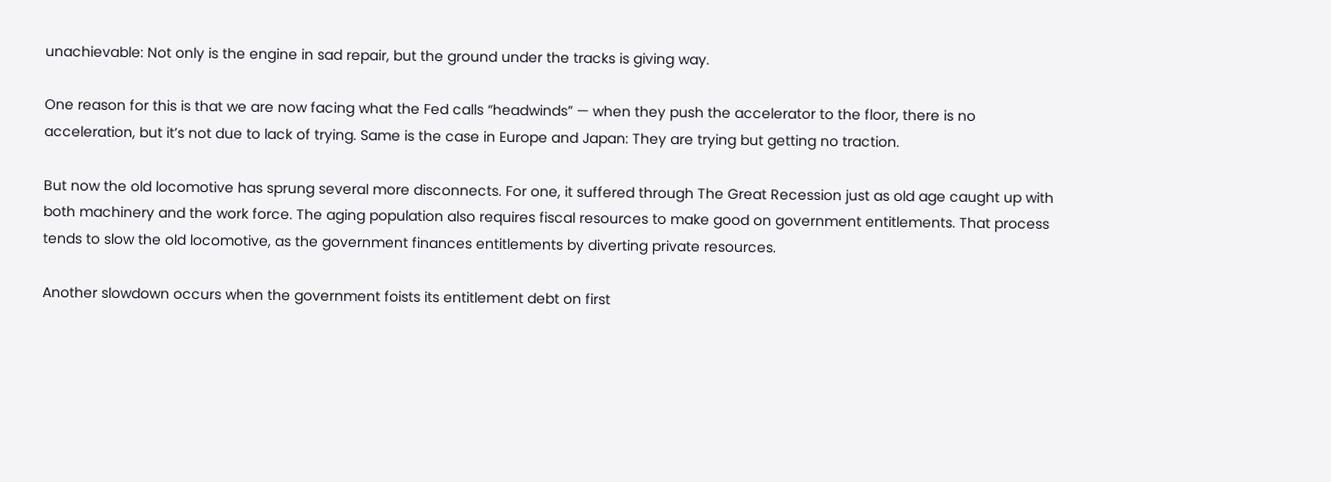unachievable: Not only is the engine in sad repair, but the ground under the tracks is giving way.

One reason for this is that we are now facing what the Fed calls “headwinds” — when they push the accelerator to the floor, there is no acceleration, but it’s not due to lack of trying. Same is the case in Europe and Japan: They are trying but getting no traction.

But now the old locomotive has sprung several more disconnects. For one, it suffered through The Great Recession just as old age caught up with both machinery and the work force. The aging population also requires fiscal resources to make good on government entitlements. That process tends to slow the old locomotive, as the government finances entitlements by diverting private resources.

Another slowdown occurs when the government foists its entitlement debt on first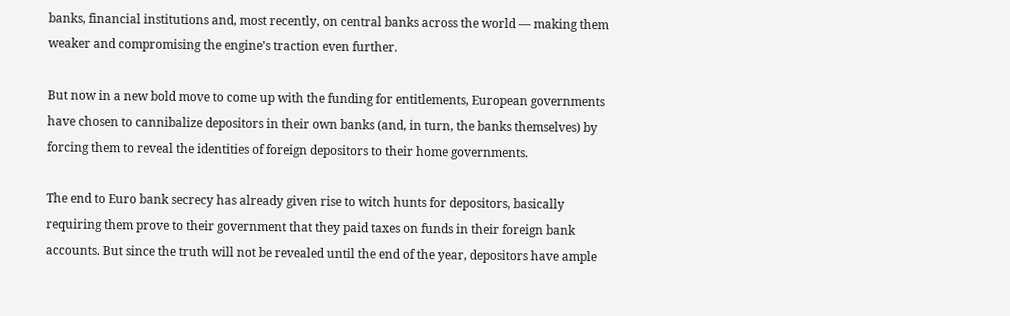banks, financial institutions and, most recently, on central banks across the world — making them weaker and compromising the engine’s traction even further.

But now in a new bold move to come up with the funding for entitlements, European governments have chosen to cannibalize depositors in their own banks (and, in turn, the banks themselves) by forcing them to reveal the identities of foreign depositors to their home governments.

The end to Euro bank secrecy has already given rise to witch hunts for depositors, basically requiring them prove to their government that they paid taxes on funds in their foreign bank accounts. But since the truth will not be revealed until the end of the year, depositors have ample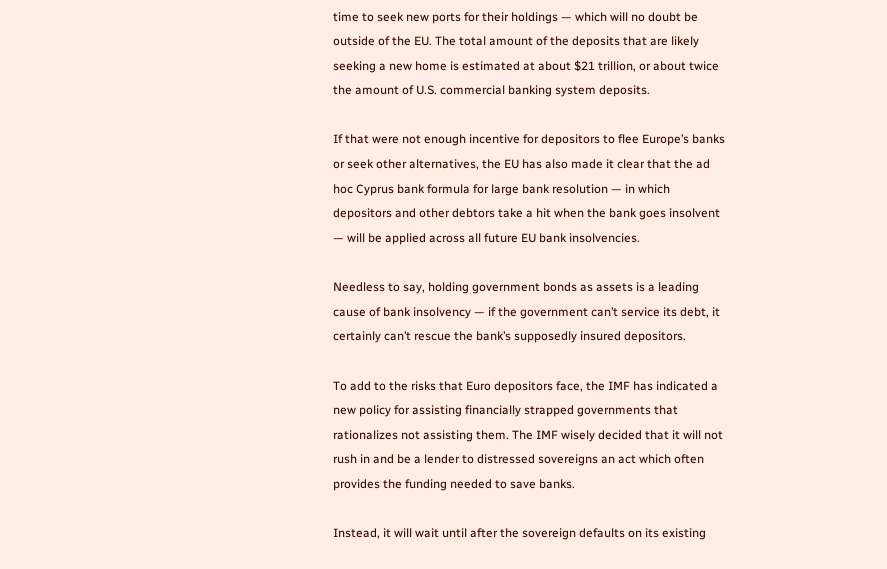time to seek new ports for their holdings — which will no doubt be outside of the EU. The total amount of the deposits that are likely seeking a new home is estimated at about $21 trillion, or about twice the amount of U.S. commercial banking system deposits.

If that were not enough incentive for depositors to flee Europe’s banks or seek other alternatives, the EU has also made it clear that the ad hoc Cyprus bank formula for large bank resolution — in which depositors and other debtors take a hit when the bank goes insolvent — will be applied across all future EU bank insolvencies.

Needless to say, holding government bonds as assets is a leading cause of bank insolvency — if the government can’t service its debt, it certainly can’t rescue the bank’s supposedly insured depositors.

To add to the risks that Euro depositors face, the IMF has indicated a new policy for assisting financially strapped governments that rationalizes not assisting them. The IMF wisely decided that it will not rush in and be a lender to distressed sovereigns an act which often provides the funding needed to save banks.

Instead, it will wait until after the sovereign defaults on its existing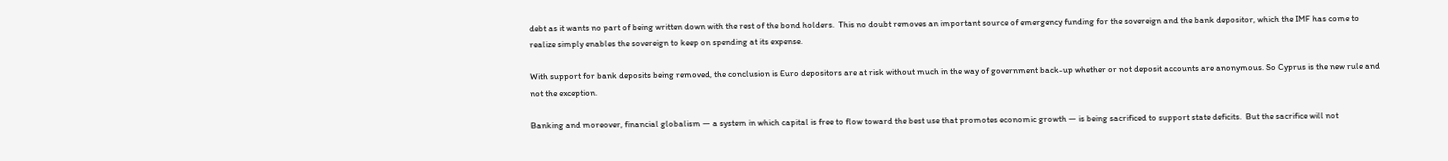debt as it wants no part of being written down with the rest of the bond holders.  This no doubt removes an important source of emergency funding for the sovereign and the bank depositor, which the IMF has come to realize simply enables the sovereign to keep on spending at its expense.

With support for bank deposits being removed, the conclusion is Euro depositors are at risk without much in the way of government back-up whether or not deposit accounts are anonymous. So Cyprus is the new rule and not the exception.

Banking and moreover, financial globalism — a system in which capital is free to flow toward the best use that promotes economic growth — is being sacrificed to support state deficits.  But the sacrifice will not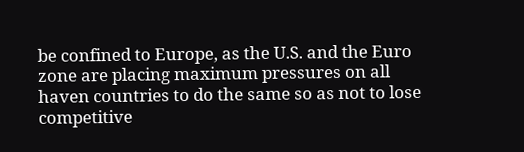be confined to Europe, as the U.S. and the Euro zone are placing maximum pressures on all haven countries to do the same so as not to lose competitive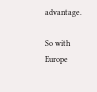advantage.

So with Europe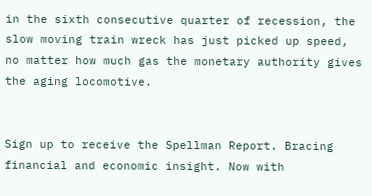in the sixth consecutive quarter of recession, the slow moving train wreck has just picked up speed, no matter how much gas the monetary authority gives the aging locomotive.


Sign up to receive the Spellman Report. Bracing financial and economic insight. Now with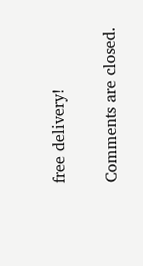free delivery!

Comments are closed.